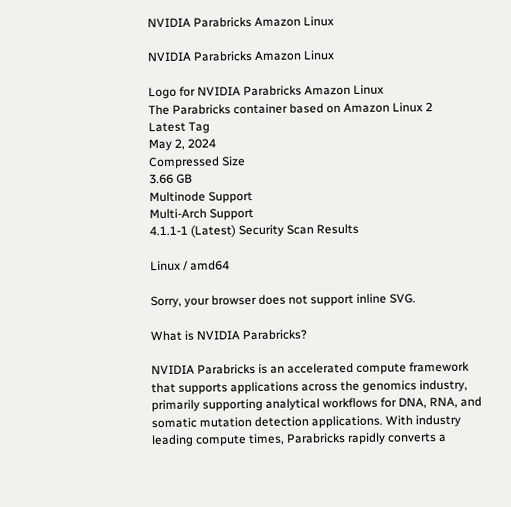NVIDIA Parabricks Amazon Linux

NVIDIA Parabricks Amazon Linux

Logo for NVIDIA Parabricks Amazon Linux
The Parabricks container based on Amazon Linux 2
Latest Tag
May 2, 2024
Compressed Size
3.66 GB
Multinode Support
Multi-Arch Support
4.1.1-1 (Latest) Security Scan Results

Linux / amd64

Sorry, your browser does not support inline SVG.

What is NVIDIA Parabricks?

NVIDIA Parabricks is an accelerated compute framework that supports applications across the genomics industry, primarily supporting analytical workflows for DNA, RNA, and somatic mutation detection applications. With industry leading compute times, Parabricks rapidly converts a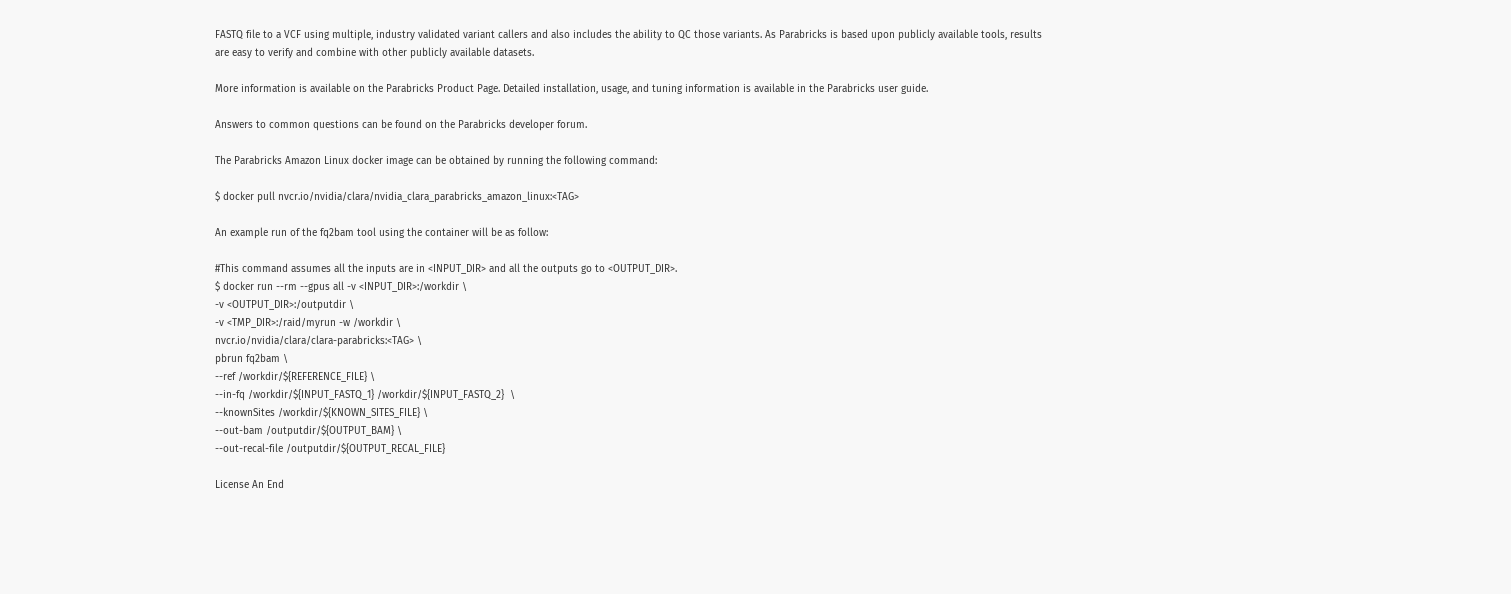FASTQ file to a VCF using multiple, industry validated variant callers and also includes the ability to QC those variants. As Parabricks is based upon publicly available tools, results are easy to verify and combine with other publicly available datasets.

More information is available on the Parabricks Product Page. Detailed installation, usage, and tuning information is available in the Parabricks user guide.

Answers to common questions can be found on the Parabricks developer forum.

The Parabricks Amazon Linux docker image can be obtained by running the following command:

$ docker pull nvcr.io/nvidia/clara/nvidia_clara_parabricks_amazon_linux:<TAG>

An example run of the fq2bam tool using the container will be as follow:

#This command assumes all the inputs are in <INPUT_DIR> and all the outputs go to <OUTPUT_DIR>.
$ docker run --rm --gpus all -v <INPUT_DIR>:/workdir \
-v <OUTPUT_DIR>:/outputdir \
-v <TMP_DIR>:/raid/myrun -w /workdir \
nvcr.io/nvidia/clara/clara-parabricks:<TAG> \
pbrun fq2bam \
--ref /workdir/${REFERENCE_FILE} \
--in-fq /workdir/${INPUT_FASTQ_1} /workdir/${INPUT_FASTQ_2}  \
--knownSites /workdir/${KNOWN_SITES_FILE} \
--out-bam /outputdir/${OUTPUT_BAM} \
--out-recal-file /outputdir/${OUTPUT_RECAL_FILE}

License An End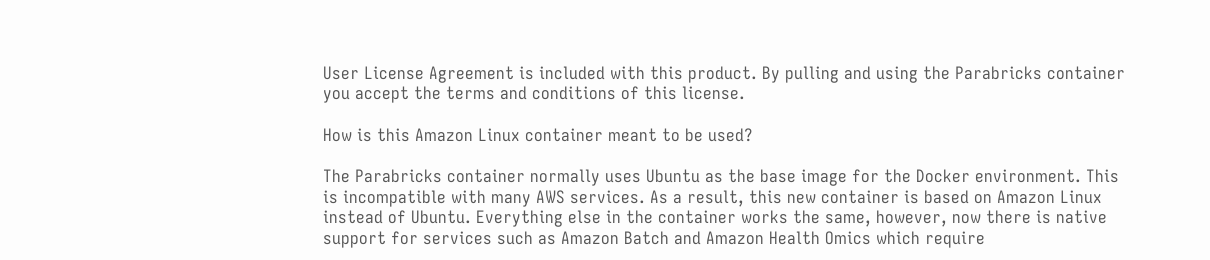User License Agreement is included with this product. By pulling and using the Parabricks container you accept the terms and conditions of this license.

How is this Amazon Linux container meant to be used?

The Parabricks container normally uses Ubuntu as the base image for the Docker environment. This is incompatible with many AWS services. As a result, this new container is based on Amazon Linux instead of Ubuntu. Everything else in the container works the same, however, now there is native support for services such as Amazon Batch and Amazon Health Omics which require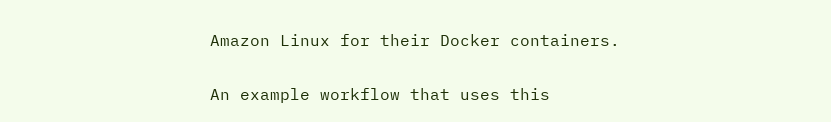Amazon Linux for their Docker containers.

An example workflow that uses this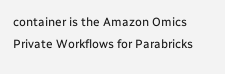container is the Amazon Omics Private Workflows for Parabricks